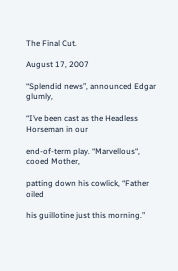The Final Cut.

August 17, 2007

“Splendid news”, announced Edgar glumly,

“I’ve been cast as the Headless Horseman in our

end-of-term play. “Marvellous“, cooed Mother,

patting down his cowlick, “Father oiled

his guillotine just this morning.”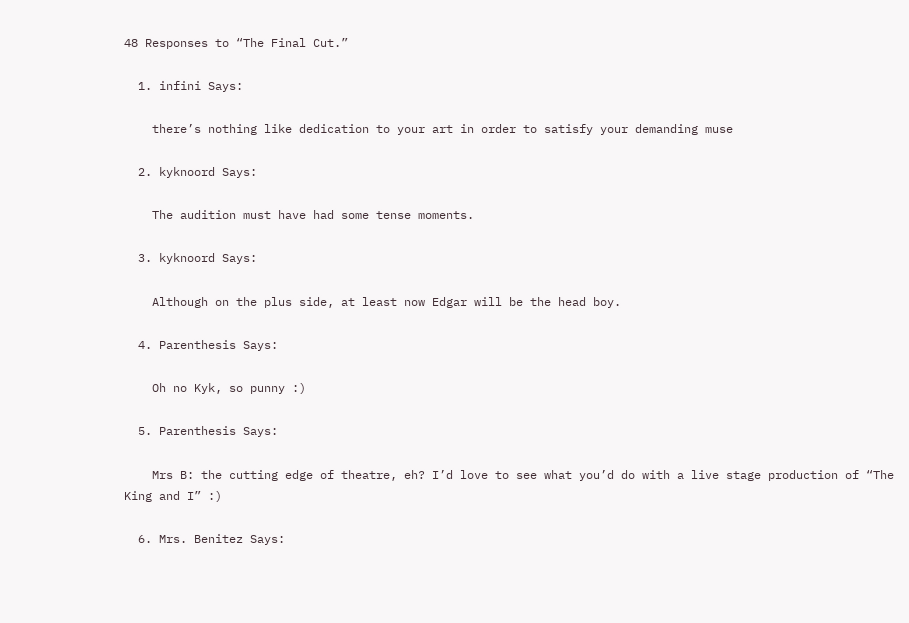48 Responses to “The Final Cut.”

  1. infini Says:

    there’s nothing like dedication to your art in order to satisfy your demanding muse

  2. kyknoord Says:

    The audition must have had some tense moments.

  3. kyknoord Says:

    Although on the plus side, at least now Edgar will be the head boy.

  4. Parenthesis Says:

    Oh no Kyk, so punny :)

  5. Parenthesis Says:

    Mrs B: the cutting edge of theatre, eh? I’d love to see what you’d do with a live stage production of “The King and I” :)

  6. Mrs. Benitez Says: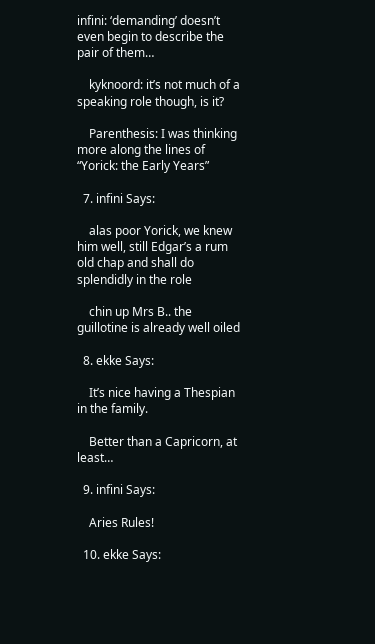infini: ‘demanding’ doesn’t even begin to describe the pair of them…

    kyknoord: it’s not much of a speaking role though, is it?

    Parenthesis: I was thinking more along the lines of “Yorick: the Early Years”

  7. infini Says:

    alas poor Yorick, we knew him well, still Edgar’s a rum old chap and shall do splendidly in the role

    chin up Mrs B.. the guillotine is already well oiled

  8. ekke Says:

    It’s nice having a Thespian in the family.

    Better than a Capricorn, at least…

  9. infini Says:

    Aries Rules!

  10. ekke Says: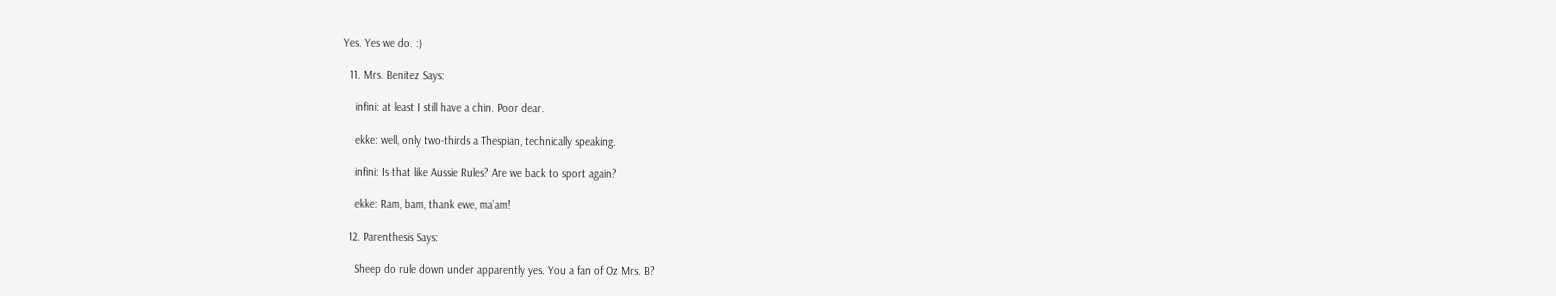Yes. Yes we do. :)

  11. Mrs. Benitez Says:

    infini: at least I still have a chin. Poor dear.

    ekke: well, only two-thirds a Thespian, technically speaking.

    infini: Is that like Aussie Rules? Are we back to sport again?

    ekke: Ram, bam, thank ewe, ma’am!

  12. Parenthesis Says:

    Sheep do rule down under apparently yes. You a fan of Oz Mrs. B?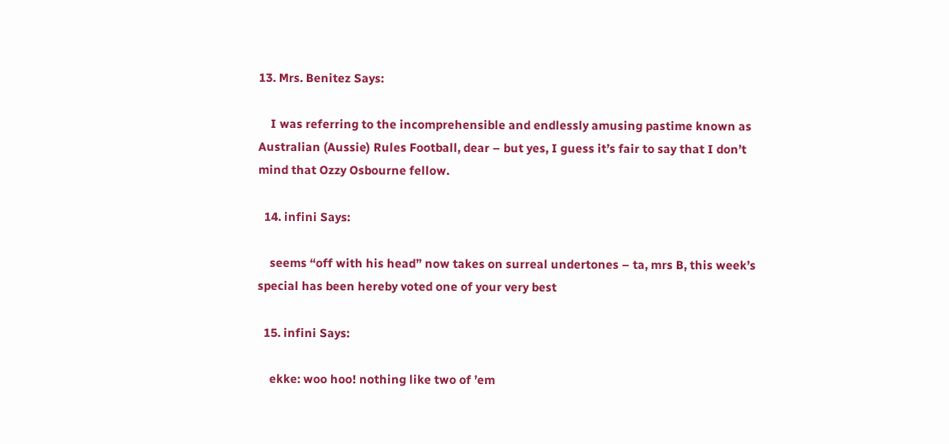13. Mrs. Benitez Says:

    I was referring to the incomprehensible and endlessly amusing pastime known as Australian (Aussie) Rules Football, dear – but yes, I guess it’s fair to say that I don’t mind that Ozzy Osbourne fellow.

  14. infini Says:

    seems “off with his head” now takes on surreal undertones – ta, mrs B, this week’s special has been hereby voted one of your very best

  15. infini Says:

    ekke: woo hoo! nothing like two of ’em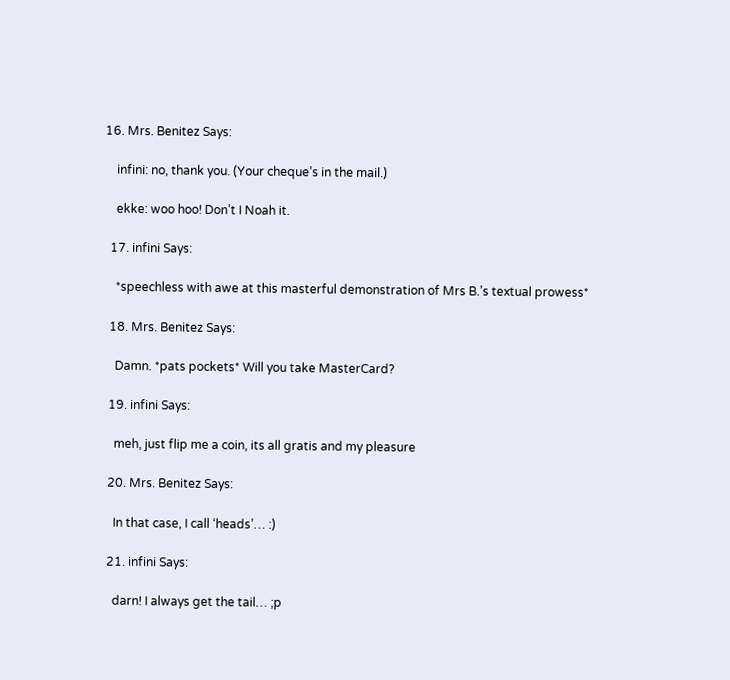16. Mrs. Benitez Says:

    infini: no, thank you. (Your cheque’s in the mail.)

    ekke: woo hoo! Don’t I Noah it.

  17. infini Says:

    *speechless with awe at this masterful demonstration of Mrs B.’s textual prowess*

  18. Mrs. Benitez Says:

    Damn. *pats pockets* Will you take MasterCard?

  19. infini Says:

    meh, just flip me a coin, its all gratis and my pleasure

  20. Mrs. Benitez Says:

    In that case, I call ‘heads’… :)

  21. infini Says:

    darn! I always get the tail… ;p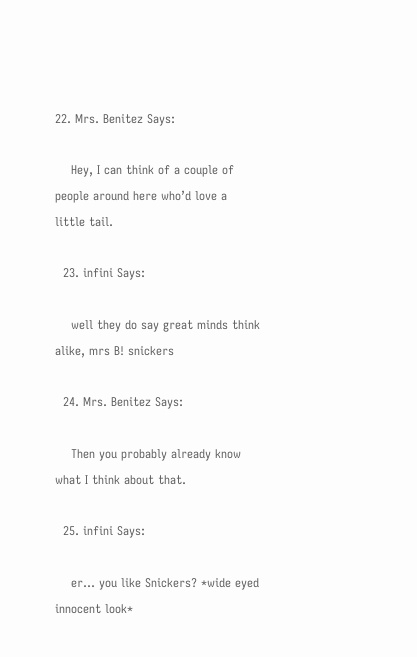22. Mrs. Benitez Says:

    Hey, I can think of a couple of people around here who’d love a little tail.

  23. infini Says:

    well they do say great minds think alike, mrs B! snickers

  24. Mrs. Benitez Says:

    Then you probably already know what I think about that.

  25. infini Says:

    er… you like Snickers? *wide eyed innocent look*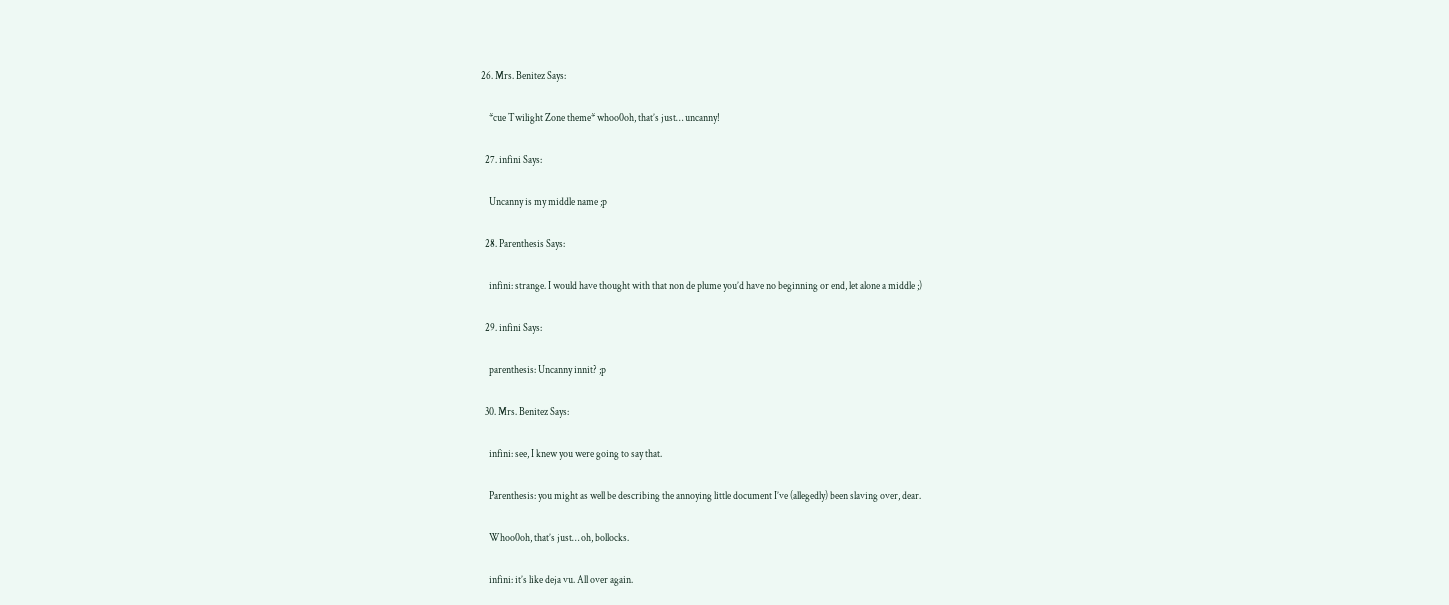26. Mrs. Benitez Says:

    *cue Twilight Zone theme* whoo0oh, that’s just… uncanny!

  27. infini Says:

    Uncanny is my middle name ;p

  28. Parenthesis Says:

    infini: strange. I would have thought with that non de plume you’d have no beginning or end, let alone a middle ;)

  29. infini Says:

    parenthesis: Uncanny innit? ;p

  30. Mrs. Benitez Says:

    infini: see, I knew you were going to say that.

    Parenthesis: you might as well be describing the annoying little document I’ve (allegedly) been slaving over, dear.

    Whoo0oh, that’s just… oh, bollocks.

    infini: it’s like deja vu. All over again.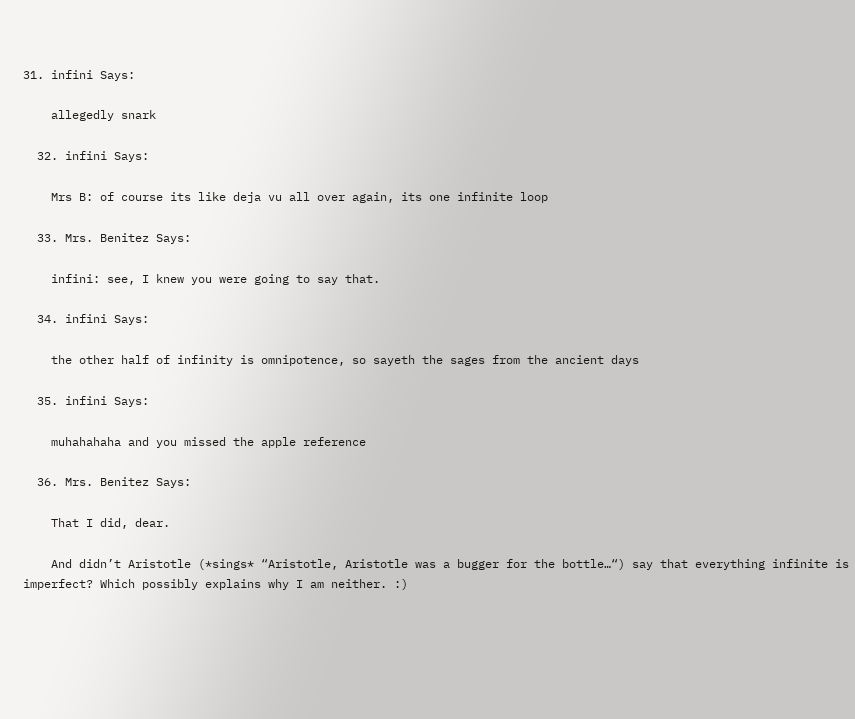31. infini Says:

    allegedly snark

  32. infini Says:

    Mrs B: of course its like deja vu all over again, its one infinite loop

  33. Mrs. Benitez Says:

    infini: see, I knew you were going to say that.

  34. infini Says:

    the other half of infinity is omnipotence, so sayeth the sages from the ancient days

  35. infini Says:

    muhahahaha and you missed the apple reference

  36. Mrs. Benitez Says:

    That I did, dear.

    And didn’t Aristotle (*sings* “Aristotle, Aristotle was a bugger for the bottle…“) say that everything infinite is imperfect? Which possibly explains why I am neither. :)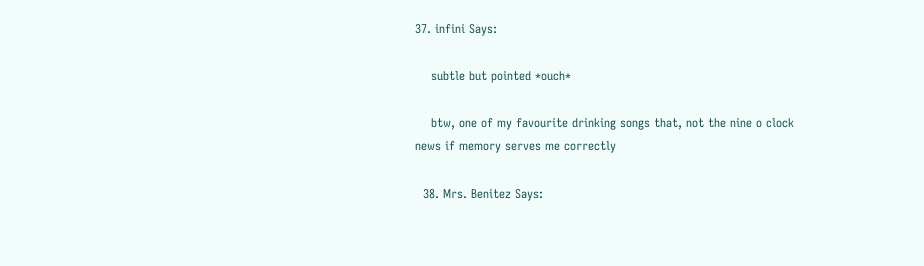37. infini Says:

    subtle but pointed *ouch*

    btw, one of my favourite drinking songs that, not the nine o clock news if memory serves me correctly

  38. Mrs. Benitez Says: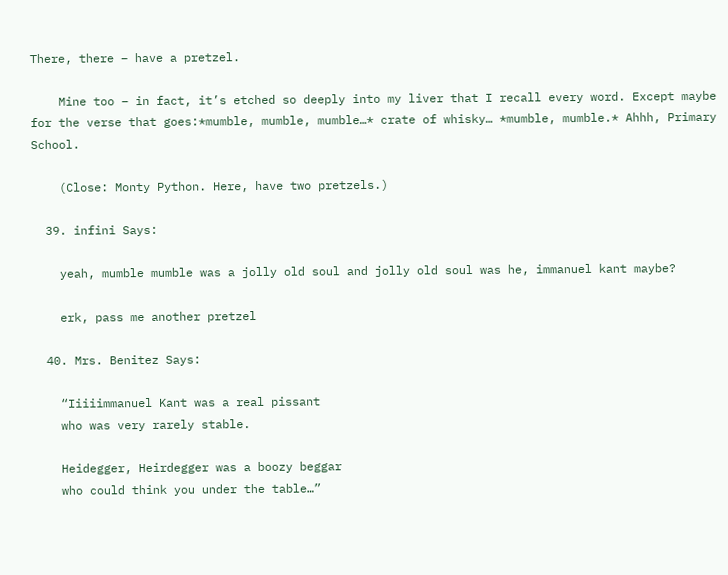There, there – have a pretzel.

    Mine too – in fact, it’s etched so deeply into my liver that I recall every word. Except maybe for the verse that goes:*mumble, mumble, mumble…* crate of whisky… *mumble, mumble.* Ahhh, Primary School.

    (Close: Monty Python. Here, have two pretzels.)

  39. infini Says:

    yeah, mumble mumble was a jolly old soul and jolly old soul was he, immanuel kant maybe?

    erk, pass me another pretzel

  40. Mrs. Benitez Says:

    “Iiiiimmanuel Kant was a real pissant
    who was very rarely stable.

    Heidegger, Heirdegger was a boozy beggar
    who could think you under the table…”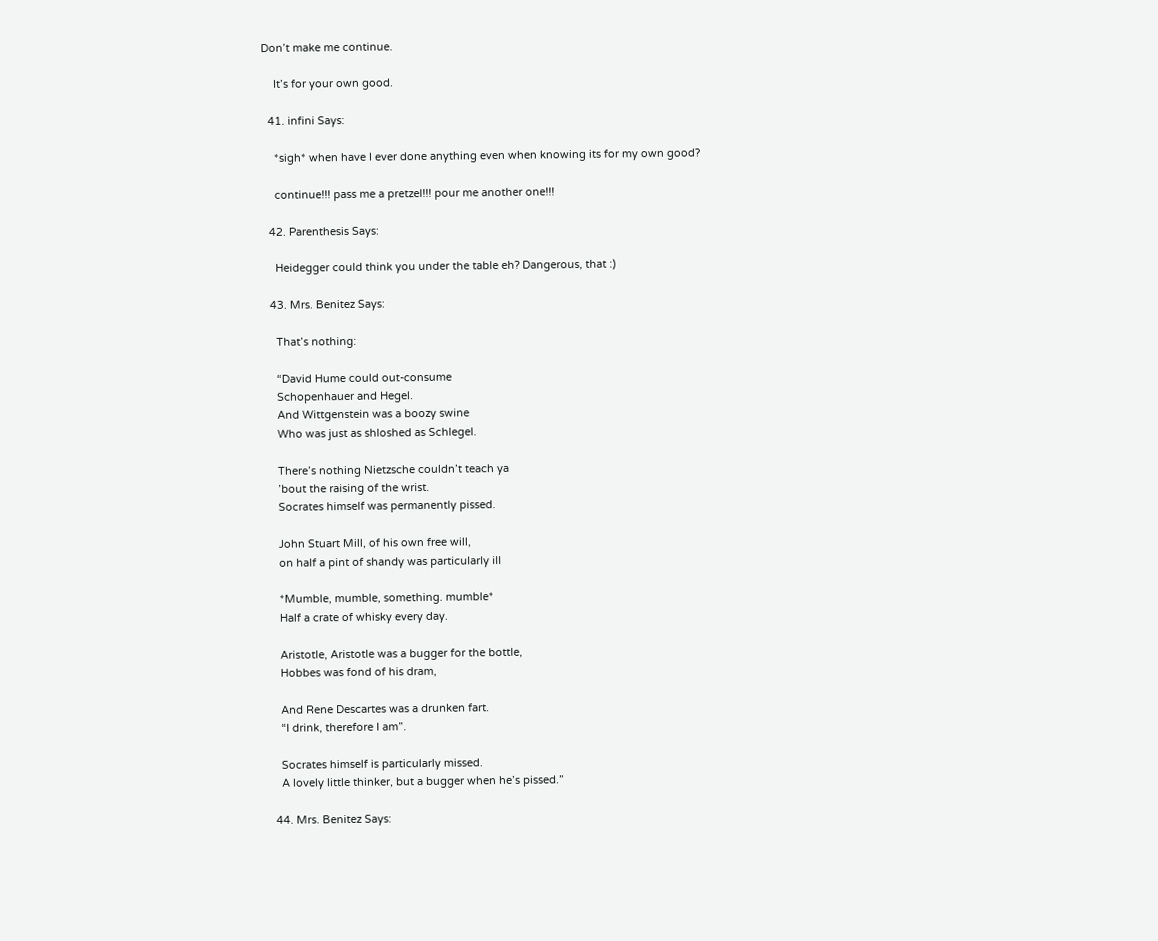Don’t make me continue.

    It’s for your own good.

  41. infini Says:

    *sigh* when have I ever done anything even when knowing its for my own good?

    continue!!! pass me a pretzel!!! pour me another one!!!

  42. Parenthesis Says:

    Heidegger could think you under the table eh? Dangerous, that :)

  43. Mrs. Benitez Says:

    That’s nothing:

    “David Hume could out-consume
    Schopenhauer and Hegel.
    And Wittgenstein was a boozy swine
    Who was just as shloshed as Schlegel.

    There’s nothing Nietzsche couldn’t teach ya
    ’bout the raising of the wrist.
    Socrates himself was permanently pissed.

    John Stuart Mill, of his own free will,
    on half a pint of shandy was particularly ill

    *Mumble, mumble, something. mumble*
    Half a crate of whisky every day.

    Aristotle, Aristotle was a bugger for the bottle,
    Hobbes was fond of his dram,

    And Rene Descartes was a drunken fart.
    “I drink, therefore I am”.

    Socrates himself is particularly missed.
    A lovely little thinker, but a bugger when he’s pissed.”

  44. Mrs. Benitez Says: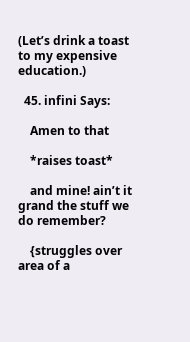(Let’s drink a toast to my expensive education.)

  45. infini Says:

    Amen to that

    *raises toast*

    and mine! ain’t it grand the stuff we do remember?

    {struggles over area of a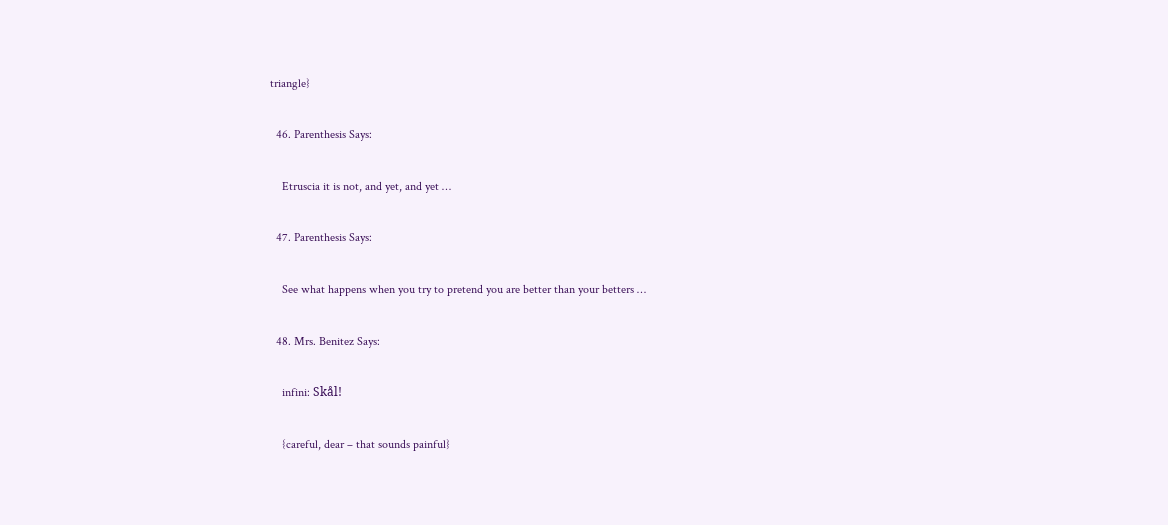triangle}

  46. Parenthesis Says:

    Etruscia it is not, and yet, and yet …

  47. Parenthesis Says:

    See what happens when you try to pretend you are better than your betters …

  48. Mrs. Benitez Says:

    infini: Skål!

    {careful, dear – that sounds painful}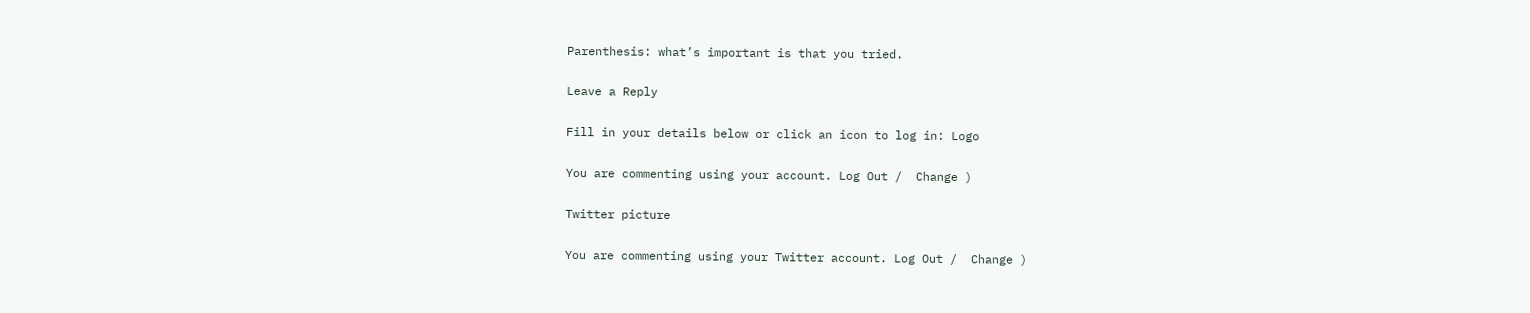Parenthesis: what’s important is that you tried.

Leave a Reply

Fill in your details below or click an icon to log in: Logo

You are commenting using your account. Log Out /  Change )

Twitter picture

You are commenting using your Twitter account. Log Out /  Change )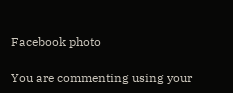Facebook photo

You are commenting using your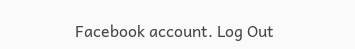Facebook account. Log Out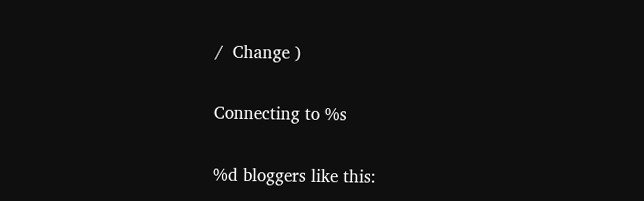/  Change )

Connecting to %s

%d bloggers like this: